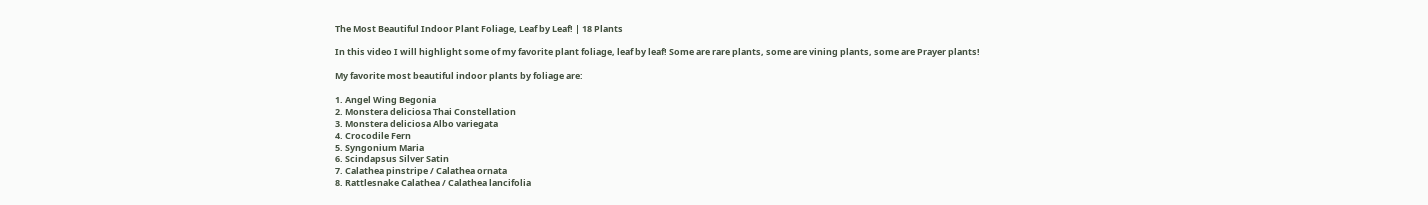The Most Beautiful Indoor Plant Foliage, Leaf by Leaf! | 18 Plants

In this video I will highlight some of my favorite plant foliage, leaf by leaf! Some are rare plants, some are vining plants, some are Prayer plants!

My favorite most beautiful indoor plants by foliage are:

1. Angel Wing Begonia
2. Monstera deliciosa Thai Constellation
3. Monstera deliciosa Albo variegata
4. Crocodile Fern
5. Syngonium Maria
6. Scindapsus Silver Satin
7. Calathea pinstripe / Calathea ornata
8. Rattlesnake Calathea / Calathea lancifolia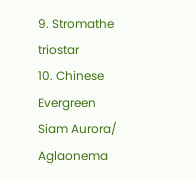9. Stromathe triostar
10. Chinese Evergreen Siam Aurora/ Aglaonema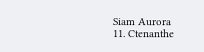Siam Aurora
11. Ctenanthe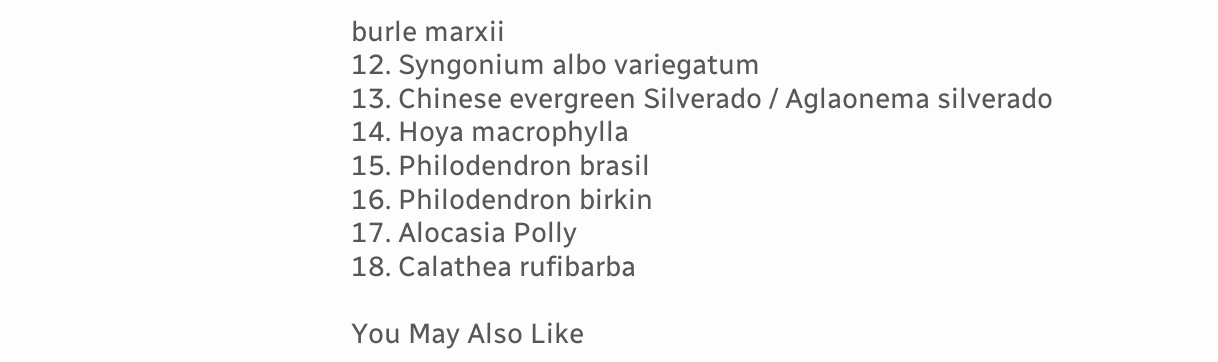burle marxii
12. Syngonium albo variegatum
13. Chinese evergreen Silverado / Aglaonema silverado
14. Hoya macrophylla
15. Philodendron brasil
16. Philodendron birkin
17. Alocasia Polly
18. Calathea rufibarba

You May Also Like